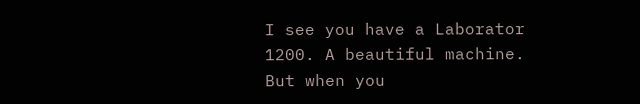I see you have a Laborator 1200. A beautiful machine. But when you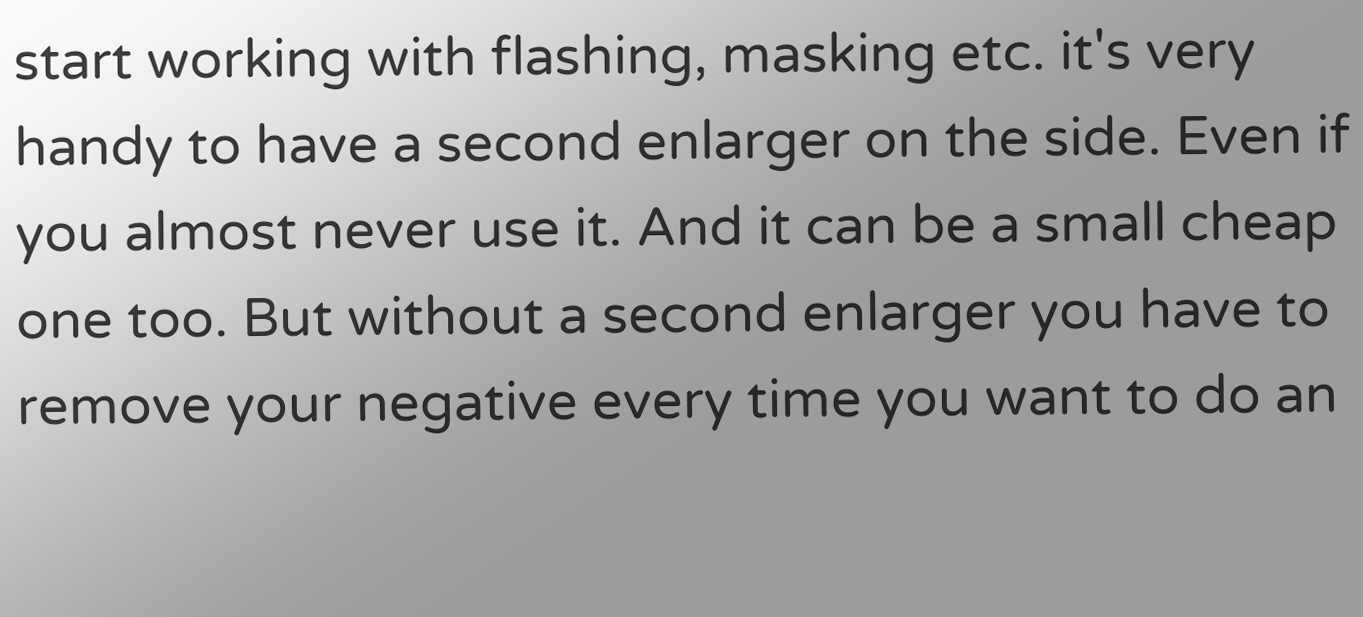start working with flashing, masking etc. it's very handy to have a second enlarger on the side. Even if you almost never use it. And it can be a small cheap one too. But without a second enlarger you have to remove your negative every time you want to do an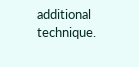additional technique.